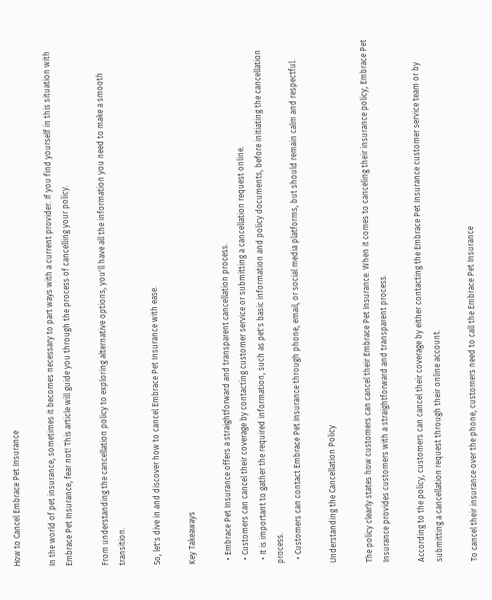How to Cancel Embrace Pet Insurance

In the world of pet insurance, sometimes it becomes necessary to part ways with a current provider. If you find yourself in this situation with Embrace Pet Insurance, fear not! This article will guide you through the process of cancelling your policy.

From understanding the cancellation policy to exploring alternative options, you'll have all the information you need to make a smooth transition.

So, let's dive in and discover how to cancel Embrace Pet Insurance with ease.

Key Takeaways

  • Embrace Pet Insurance offers a straightforward and transparent cancellation process.
  • Customers can cancel their coverage by contacting customer service or submitting a cancellation request online.
  • It is important to gather the required information, such as pet's basic information and policy documents, before initiating the cancellation process.
  • Customers can contact Embrace Pet Insurance through phone, email, or social media platforms, but should remain calm and respectful.

Understanding the Cancellation Policy

The policy clearly states how customers can cancel their Embrace Pet Insurance. When it comes to canceling their insurance policy, Embrace Pet Insurance provides customers with a straightforward and transparent process.

According to the policy, customers can cancel their coverage by either contacting the Embrace Pet Insurance customer service team or by submitting a cancellation request through their online account.

To cancel their insurance over the phone, customers need to call the Embrace Pet Insurance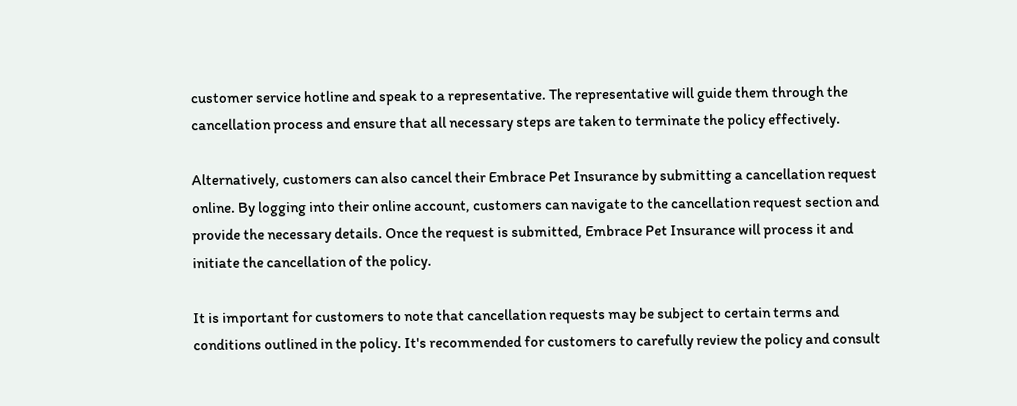customer service hotline and speak to a representative. The representative will guide them through the cancellation process and ensure that all necessary steps are taken to terminate the policy effectively.

Alternatively, customers can also cancel their Embrace Pet Insurance by submitting a cancellation request online. By logging into their online account, customers can navigate to the cancellation request section and provide the necessary details. Once the request is submitted, Embrace Pet Insurance will process it and initiate the cancellation of the policy.

It is important for customers to note that cancellation requests may be subject to certain terms and conditions outlined in the policy. It's recommended for customers to carefully review the policy and consult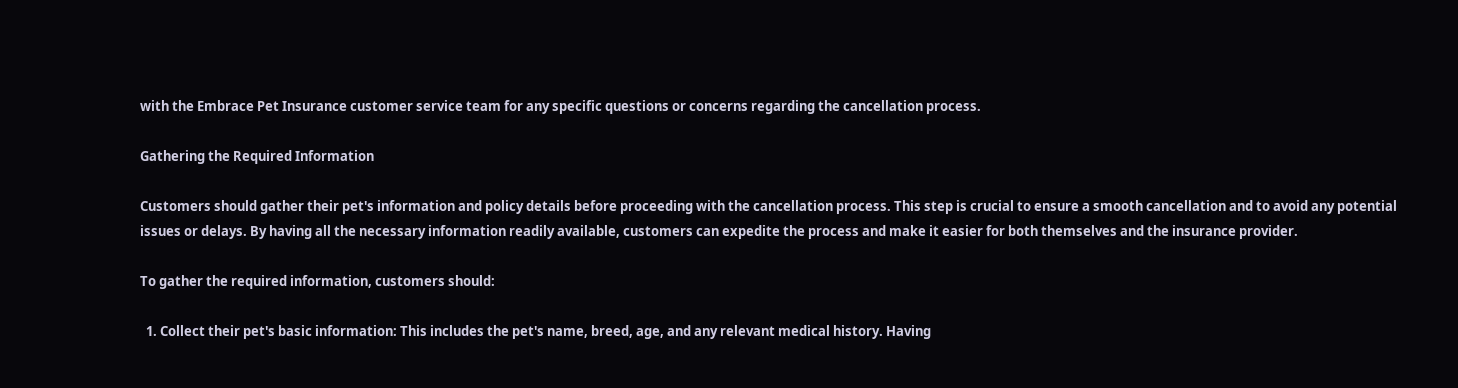with the Embrace Pet Insurance customer service team for any specific questions or concerns regarding the cancellation process.

Gathering the Required Information

Customers should gather their pet's information and policy details before proceeding with the cancellation process. This step is crucial to ensure a smooth cancellation and to avoid any potential issues or delays. By having all the necessary information readily available, customers can expedite the process and make it easier for both themselves and the insurance provider.

To gather the required information, customers should:

  1. Collect their pet's basic information: This includes the pet's name, breed, age, and any relevant medical history. Having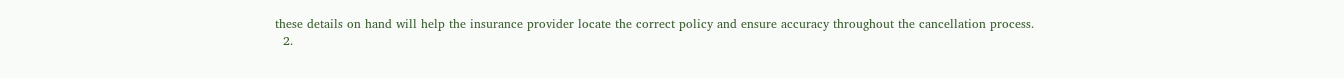these details on hand will help the insurance provider locate the correct policy and ensure accuracy throughout the cancellation process.
  2.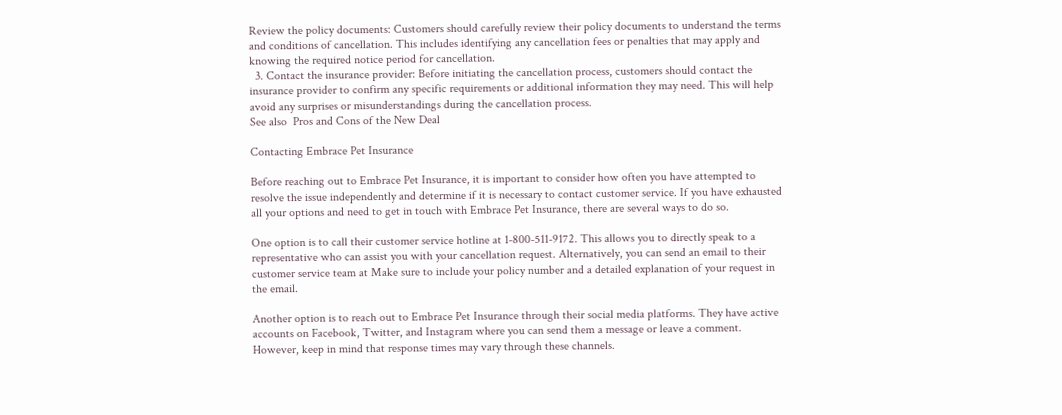Review the policy documents: Customers should carefully review their policy documents to understand the terms and conditions of cancellation. This includes identifying any cancellation fees or penalties that may apply and knowing the required notice period for cancellation.
  3. Contact the insurance provider: Before initiating the cancellation process, customers should contact the insurance provider to confirm any specific requirements or additional information they may need. This will help avoid any surprises or misunderstandings during the cancellation process.
See also  Pros and Cons of the New Deal

Contacting Embrace Pet Insurance

Before reaching out to Embrace Pet Insurance, it is important to consider how often you have attempted to resolve the issue independently and determine if it is necessary to contact customer service. If you have exhausted all your options and need to get in touch with Embrace Pet Insurance, there are several ways to do so.

One option is to call their customer service hotline at 1-800-511-9172. This allows you to directly speak to a representative who can assist you with your cancellation request. Alternatively, you can send an email to their customer service team at Make sure to include your policy number and a detailed explanation of your request in the email.

Another option is to reach out to Embrace Pet Insurance through their social media platforms. They have active accounts on Facebook, Twitter, and Instagram where you can send them a message or leave a comment. However, keep in mind that response times may vary through these channels.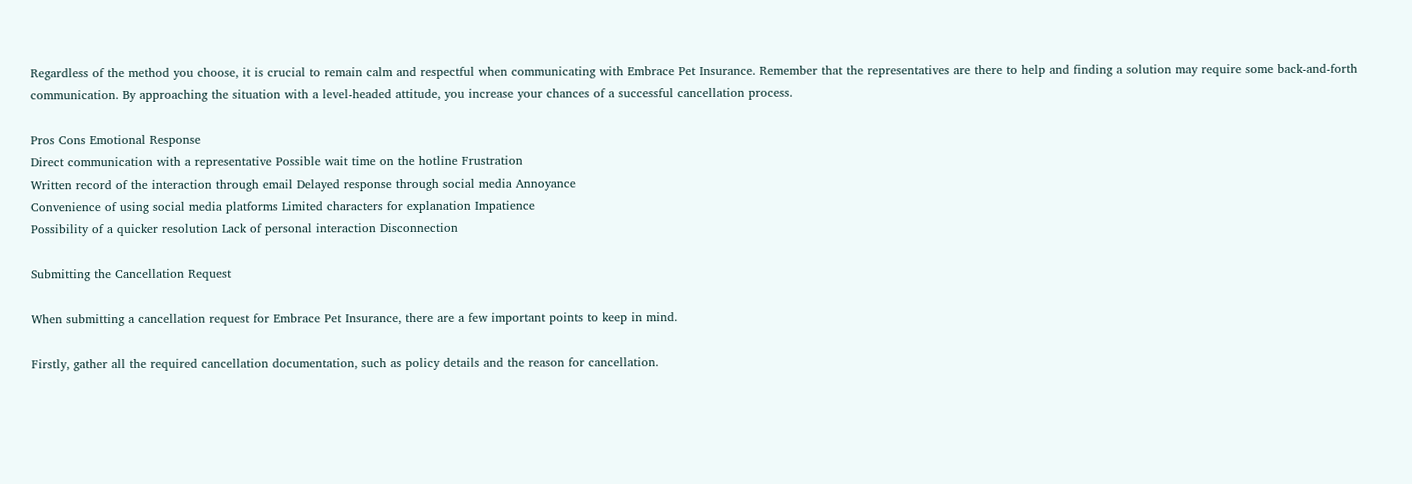Regardless of the method you choose, it is crucial to remain calm and respectful when communicating with Embrace Pet Insurance. Remember that the representatives are there to help and finding a solution may require some back-and-forth communication. By approaching the situation with a level-headed attitude, you increase your chances of a successful cancellation process.

Pros Cons Emotional Response
Direct communication with a representative Possible wait time on the hotline Frustration
Written record of the interaction through email Delayed response through social media Annoyance
Convenience of using social media platforms Limited characters for explanation Impatience
Possibility of a quicker resolution Lack of personal interaction Disconnection

Submitting the Cancellation Request

When submitting a cancellation request for Embrace Pet Insurance, there are a few important points to keep in mind.

Firstly, gather all the required cancellation documentation, such as policy details and the reason for cancellation.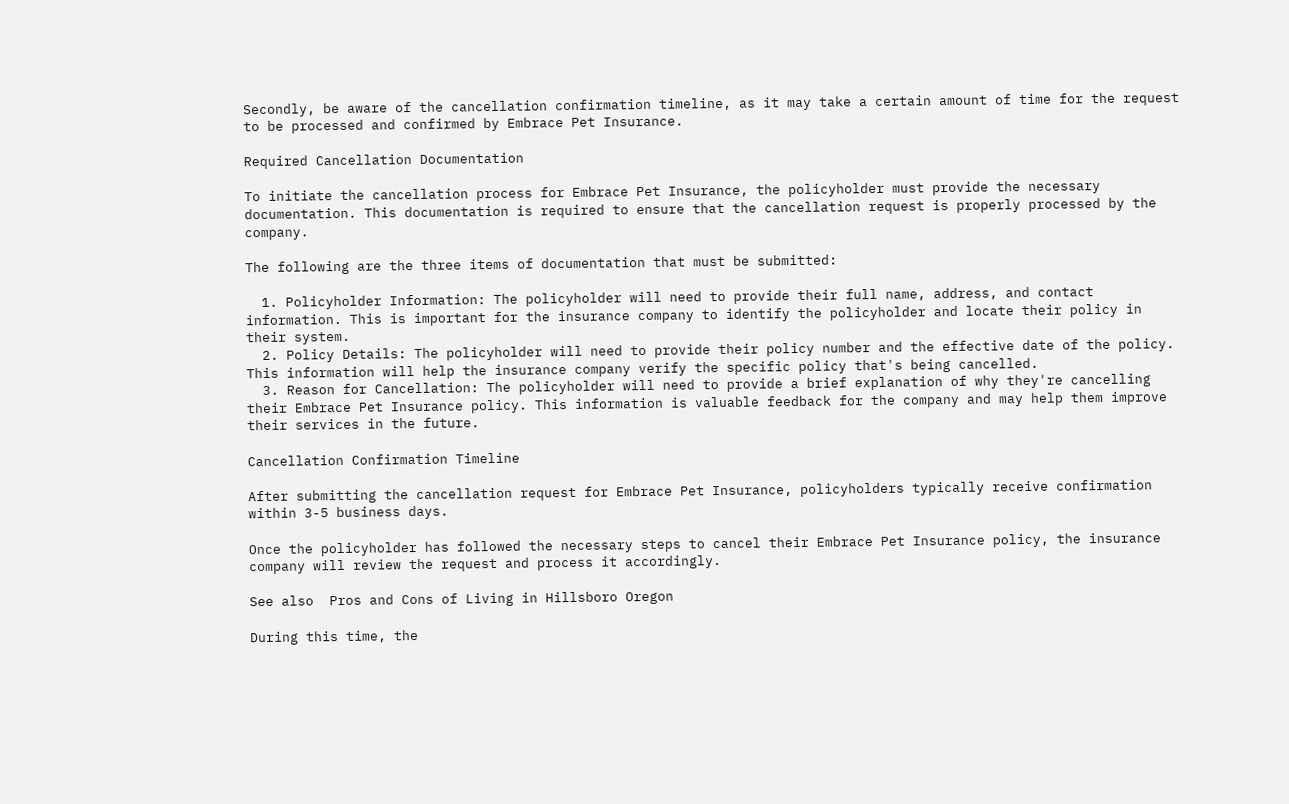Secondly, be aware of the cancellation confirmation timeline, as it may take a certain amount of time for the request to be processed and confirmed by Embrace Pet Insurance.

Required Cancellation Documentation

To initiate the cancellation process for Embrace Pet Insurance, the policyholder must provide the necessary documentation. This documentation is required to ensure that the cancellation request is properly processed by the company.

The following are the three items of documentation that must be submitted:

  1. Policyholder Information: The policyholder will need to provide their full name, address, and contact information. This is important for the insurance company to identify the policyholder and locate their policy in their system.
  2. Policy Details: The policyholder will need to provide their policy number and the effective date of the policy. This information will help the insurance company verify the specific policy that's being cancelled.
  3. Reason for Cancellation: The policyholder will need to provide a brief explanation of why they're cancelling their Embrace Pet Insurance policy. This information is valuable feedback for the company and may help them improve their services in the future.

Cancellation Confirmation Timeline

After submitting the cancellation request for Embrace Pet Insurance, policyholders typically receive confirmation within 3-5 business days.

Once the policyholder has followed the necessary steps to cancel their Embrace Pet Insurance policy, the insurance company will review the request and process it accordingly.

See also  Pros and Cons of Living in Hillsboro Oregon

During this time, the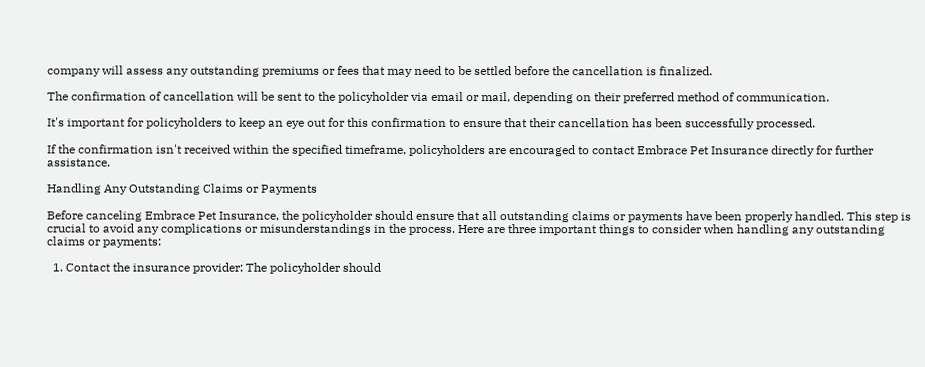company will assess any outstanding premiums or fees that may need to be settled before the cancellation is finalized.

The confirmation of cancellation will be sent to the policyholder via email or mail, depending on their preferred method of communication.

It's important for policyholders to keep an eye out for this confirmation to ensure that their cancellation has been successfully processed.

If the confirmation isn't received within the specified timeframe, policyholders are encouraged to contact Embrace Pet Insurance directly for further assistance.

Handling Any Outstanding Claims or Payments

Before canceling Embrace Pet Insurance, the policyholder should ensure that all outstanding claims or payments have been properly handled. This step is crucial to avoid any complications or misunderstandings in the process. Here are three important things to consider when handling any outstanding claims or payments:

  1. Contact the insurance provider: The policyholder should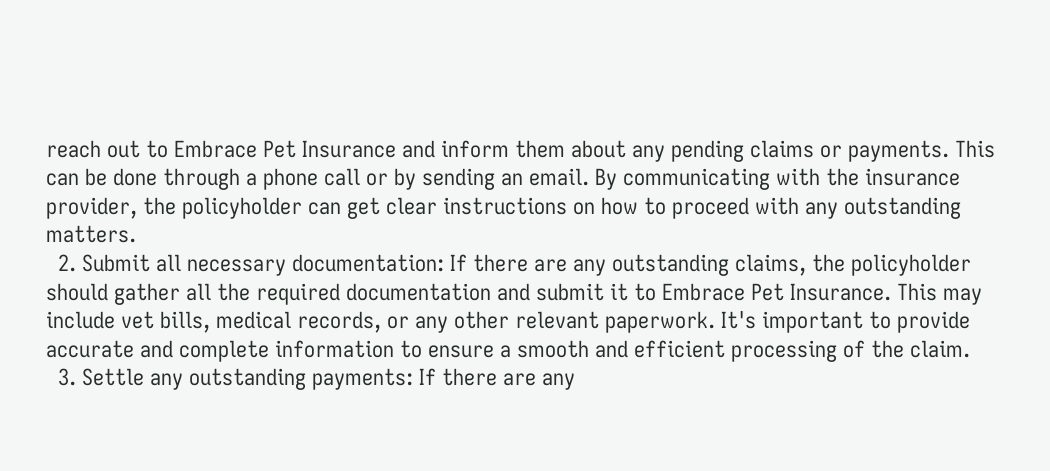reach out to Embrace Pet Insurance and inform them about any pending claims or payments. This can be done through a phone call or by sending an email. By communicating with the insurance provider, the policyholder can get clear instructions on how to proceed with any outstanding matters.
  2. Submit all necessary documentation: If there are any outstanding claims, the policyholder should gather all the required documentation and submit it to Embrace Pet Insurance. This may include vet bills, medical records, or any other relevant paperwork. It's important to provide accurate and complete information to ensure a smooth and efficient processing of the claim.
  3. Settle any outstanding payments: If there are any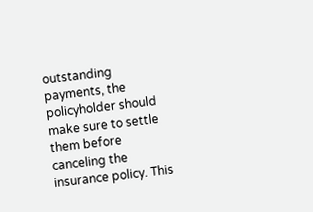outstanding payments, the policyholder should make sure to settle them before canceling the insurance policy. This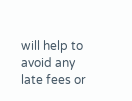will help to avoid any late fees or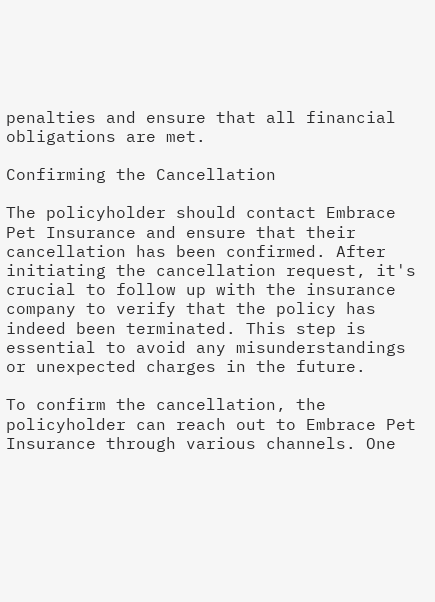penalties and ensure that all financial obligations are met.

Confirming the Cancellation

The policyholder should contact Embrace Pet Insurance and ensure that their cancellation has been confirmed. After initiating the cancellation request, it's crucial to follow up with the insurance company to verify that the policy has indeed been terminated. This step is essential to avoid any misunderstandings or unexpected charges in the future.

To confirm the cancellation, the policyholder can reach out to Embrace Pet Insurance through various channels. One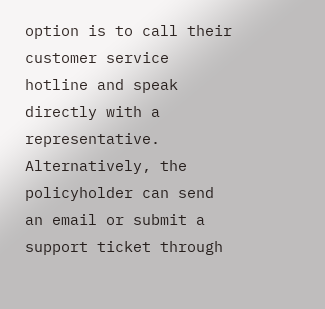option is to call their customer service hotline and speak directly with a representative. Alternatively, the policyholder can send an email or submit a support ticket through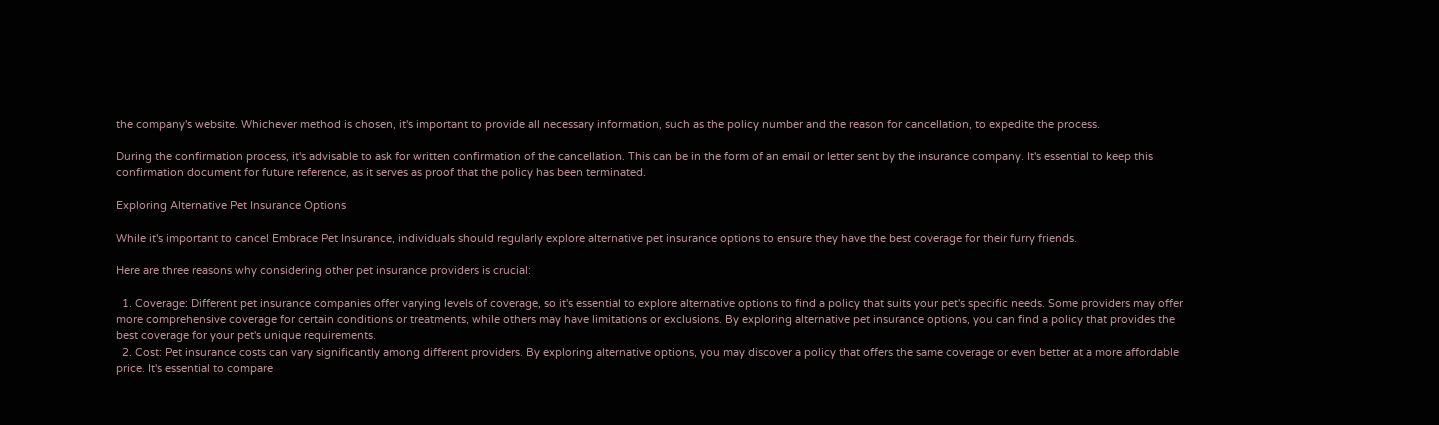the company's website. Whichever method is chosen, it's important to provide all necessary information, such as the policy number and the reason for cancellation, to expedite the process.

During the confirmation process, it's advisable to ask for written confirmation of the cancellation. This can be in the form of an email or letter sent by the insurance company. It's essential to keep this confirmation document for future reference, as it serves as proof that the policy has been terminated.

Exploring Alternative Pet Insurance Options

While it's important to cancel Embrace Pet Insurance, individuals should regularly explore alternative pet insurance options to ensure they have the best coverage for their furry friends.

Here are three reasons why considering other pet insurance providers is crucial:

  1. Coverage: Different pet insurance companies offer varying levels of coverage, so it's essential to explore alternative options to find a policy that suits your pet's specific needs. Some providers may offer more comprehensive coverage for certain conditions or treatments, while others may have limitations or exclusions. By exploring alternative pet insurance options, you can find a policy that provides the best coverage for your pet's unique requirements.
  2. Cost: Pet insurance costs can vary significantly among different providers. By exploring alternative options, you may discover a policy that offers the same coverage or even better at a more affordable price. It's essential to compare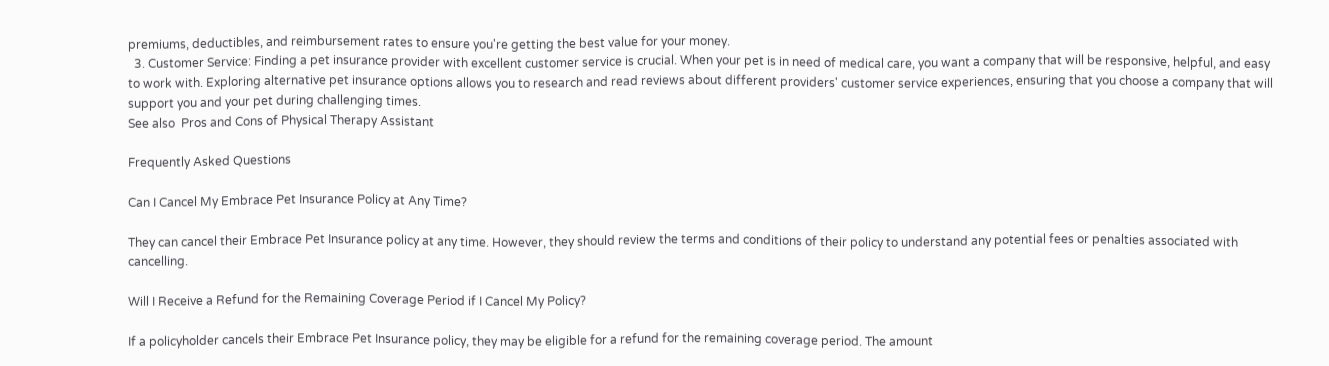premiums, deductibles, and reimbursement rates to ensure you're getting the best value for your money.
  3. Customer Service: Finding a pet insurance provider with excellent customer service is crucial. When your pet is in need of medical care, you want a company that will be responsive, helpful, and easy to work with. Exploring alternative pet insurance options allows you to research and read reviews about different providers' customer service experiences, ensuring that you choose a company that will support you and your pet during challenging times.
See also  Pros and Cons of Physical Therapy Assistant

Frequently Asked Questions

Can I Cancel My Embrace Pet Insurance Policy at Any Time?

They can cancel their Embrace Pet Insurance policy at any time. However, they should review the terms and conditions of their policy to understand any potential fees or penalties associated with cancelling.

Will I Receive a Refund for the Remaining Coverage Period if I Cancel My Policy?

If a policyholder cancels their Embrace Pet Insurance policy, they may be eligible for a refund for the remaining coverage period. The amount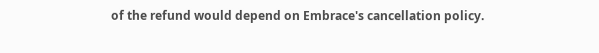of the refund would depend on Embrace's cancellation policy.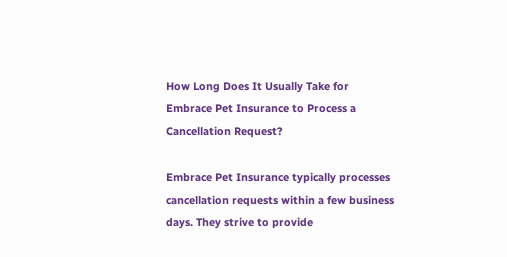How Long Does It Usually Take for Embrace Pet Insurance to Process a Cancellation Request?

Embrace Pet Insurance typically processes cancellation requests within a few business days. They strive to provide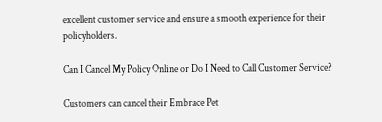excellent customer service and ensure a smooth experience for their policyholders.

Can I Cancel My Policy Online or Do I Need to Call Customer Service?

Customers can cancel their Embrace Pet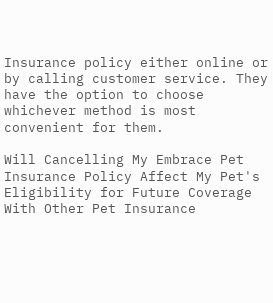Insurance policy either online or by calling customer service. They have the option to choose whichever method is most convenient for them.

Will Cancelling My Embrace Pet Insurance Policy Affect My Pet's Eligibility for Future Coverage With Other Pet Insurance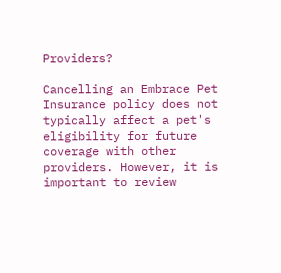Providers?

Cancelling an Embrace Pet Insurance policy does not typically affect a pet's eligibility for future coverage with other providers. However, it is important to review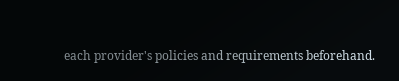each provider's policies and requirements beforehand.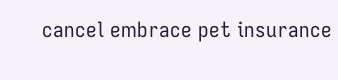cancel embrace pet insurance